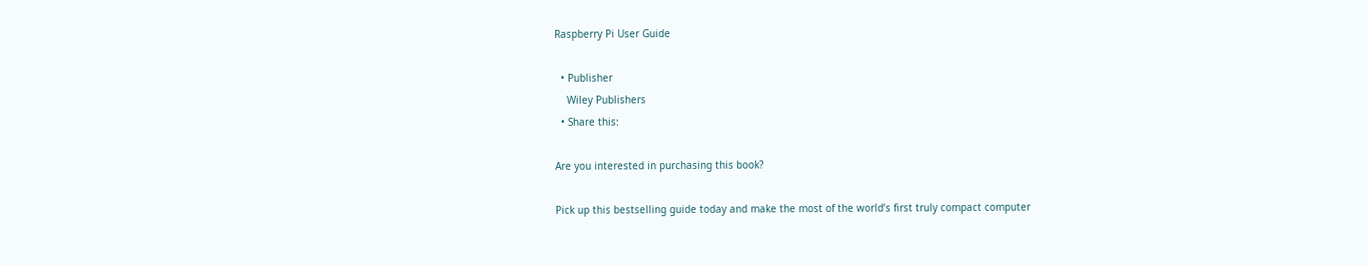Raspberry Pi User Guide

  • Publisher
    Wiley Publishers
  • Share this:

Are you interested in purchasing this book?

Pick up this bestselling guide today and make the most of the world’s first truly compact computer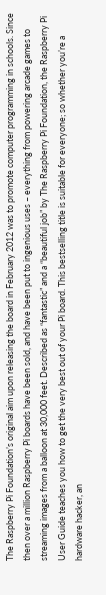The Raspberry Pi Foundation’s original aim upon releasing the board in February 2012 was to promote computer programming in schools. Since then over a million Raspberry Pi boards have been sold, and have been put to ingenious uses – everything from powering arcade games to streaming images from a balloon at 30,000 feet. Described as “fantastic” and a “beautiful job” by The Raspberry Pi Foundation, the Raspberry Pi User Guide teaches you how to get the very best out of your Pi board. This bestselling title is suitable for everyone; so whether you’re a hardware hacker, an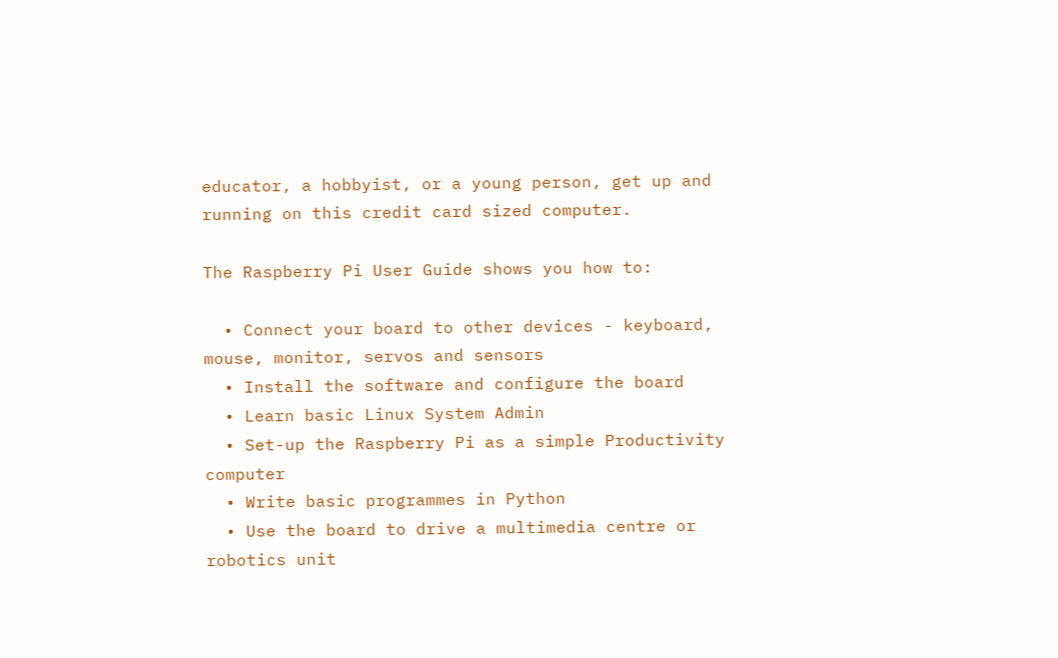educator, a hobbyist, or a young person, get up and running on this credit card sized computer.

The Raspberry Pi User Guide shows you how to:

  • Connect your board to other devices - keyboard, mouse, monitor, servos and sensors
  • Install the software and configure the board
  • Learn basic Linux System Admin
  • Set-up the Raspberry Pi as a simple Productivity computer
  • Write basic programmes in Python
  • Use the board to drive a multimedia centre or robotics unit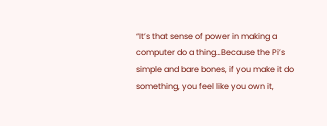“It’s that sense of power in making a computer do a thing…Because the Pi’s simple and bare bones, if you make it do something, you feel like you own it,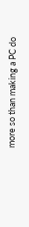more so than making a PC do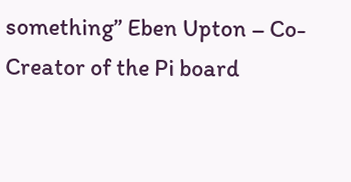something” Eben Upton – Co-Creator of the Pi board